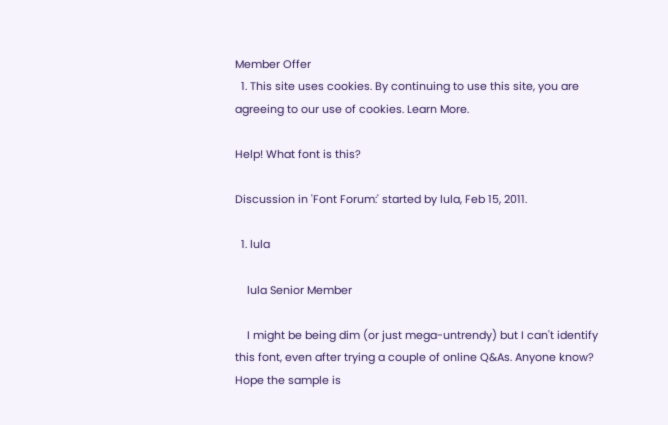Member Offer
  1. This site uses cookies. By continuing to use this site, you are agreeing to our use of cookies. Learn More.

Help! What font is this?

Discussion in 'Font Forum:' started by lula, Feb 15, 2011.

  1. lula

    lula Senior Member

    I might be being dim (or just mega-untrendy) but I can't identify this font, even after trying a couple of online Q&As. Anyone know? Hope the sample is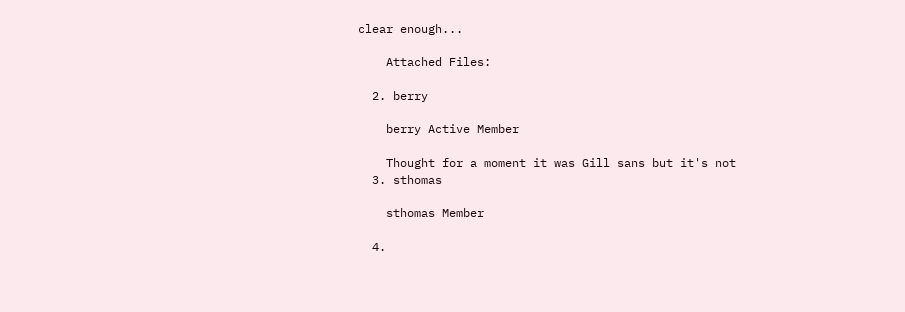clear enough...

    Attached Files:

  2. berry

    berry Active Member

    Thought for a moment it was Gill sans but it's not
  3. sthomas

    sthomas Member

  4.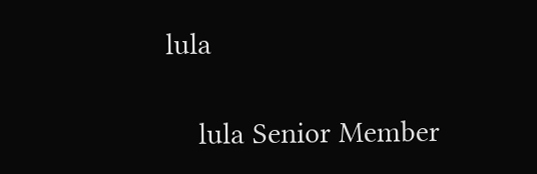lula

    lula Senior Member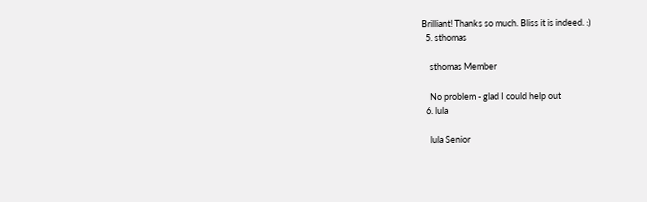Brilliant! Thanks so much. Bliss it is indeed. :)
  5. sthomas

    sthomas Member

    No problem - glad I could help out
  6. lula

    lula Senior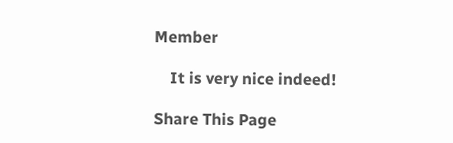Member

    It is very nice indeed!

Share This Page